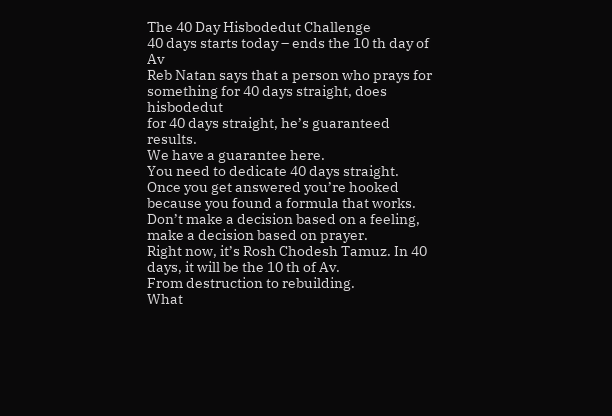The 40 Day Hisbodedut Challenge
40 days starts today – ends the 10 th day of Av
Reb Natan says that a person who prays for something for 40 days straight, does hisbodedut
for 40 days straight, he’s guaranteed results.
We have a guarantee here.
You need to dedicate 40 days straight.
Once you get answered you’re hooked because you found a formula that works.
Don’t make a decision based on a feeling, make a decision based on prayer.
Right now, it’s Rosh Chodesh Tamuz. In 40 days, it will be the 10 th of Av.
From destruction to rebuilding.
What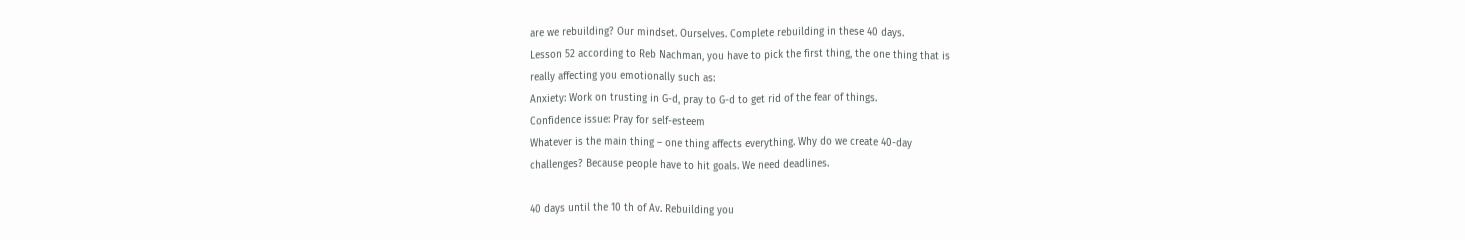are we rebuilding? Our mindset. Ourselves. Complete rebuilding in these 40 days.
Lesson 52 according to Reb Nachman, you have to pick the first thing, the one thing that is
really affecting you emotionally such as:
Anxiety: Work on trusting in G-d, pray to G-d to get rid of the fear of things.
Confidence issue: Pray for self-esteem
Whatever is the main thing – one thing affects everything. Why do we create 40-day
challenges? Because people have to hit goals. We need deadlines.

40 days until the 10 th of Av. Rebuilding you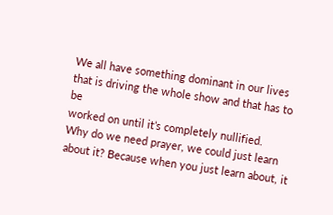We all have something dominant in our lives that is driving the whole show and that has to be
worked on until it’s completely nullified.
Why do we need prayer, we could just learn about it? Because when you just learn about, it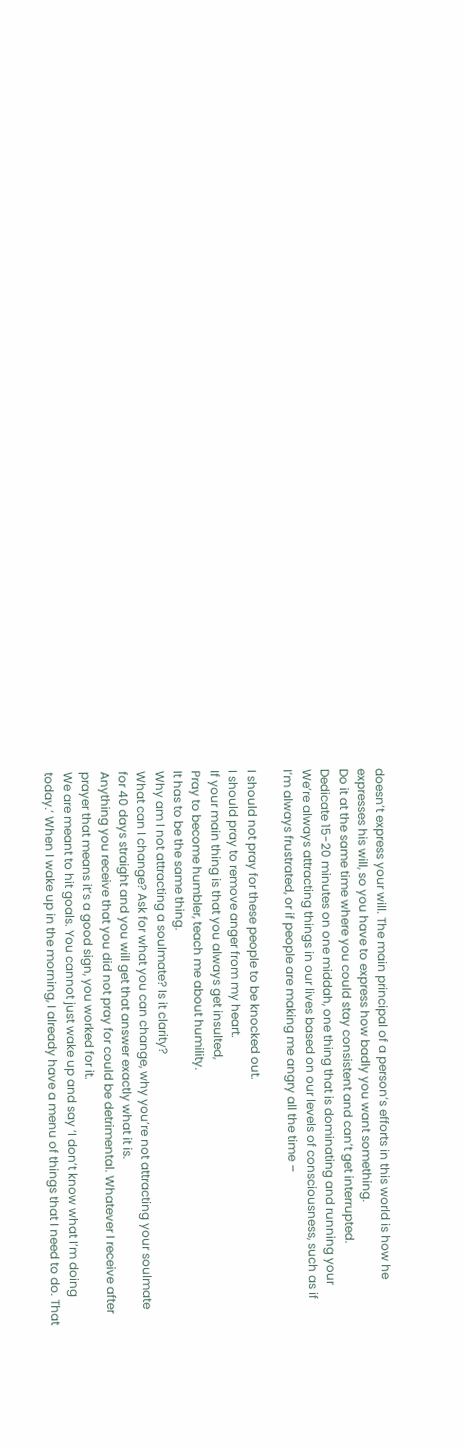doesn’t express your will. The main principal of a person’s efforts in this world is how he
expresses his will, so you have to express how badly you want something.
Do it at the same time where you could stay consistent and can’t get interrupted.
Dedicate 15-20 minutes on one middah, one thing that is dominating and running your
We’re always attracting things in our lives based on our levels of consciousness, such as if
I’m always frustrated, or if people are making me angry all the time –

I should not pray for these people to be knocked out.
I should pray to remove anger from my heart.
If your main thing is that you always get insulted,
Pray to become humbler, teach me about humility.
It has to be the same thing.
Why am I not attracting a soulmate? Is it clarity?
What can I change? Ask for what you can change, why you’re not attracting your soulmate
for 40 days straight and you will get that answer exactly what it is.
Anything you receive that you did not pray for could be detrimental. Whatever I receive after
prayer that means it’s a good sign, you worked for it.
We are meant to hit goals. You cannot just wake up and say ‘I don’t know what I’m doing
today.’ When I wake up in the morning, I already have a menu of things that I need to do. That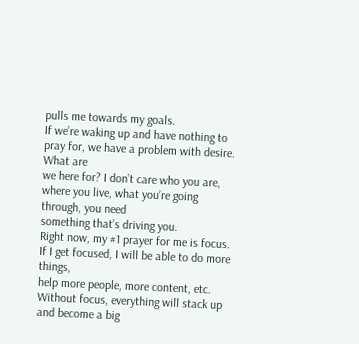pulls me towards my goals.
If we’re waking up and have nothing to pray for, we have a problem with desire. What are
we here for? I don’t care who you are, where you live, what you’re going through, you need
something that’s driving you.
Right now, my #1 prayer for me is focus. If I get focused, I will be able to do more things,
help more people, more content, etc. Without focus, everything will stack up and become a big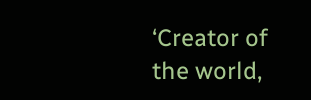‘Creator of the world,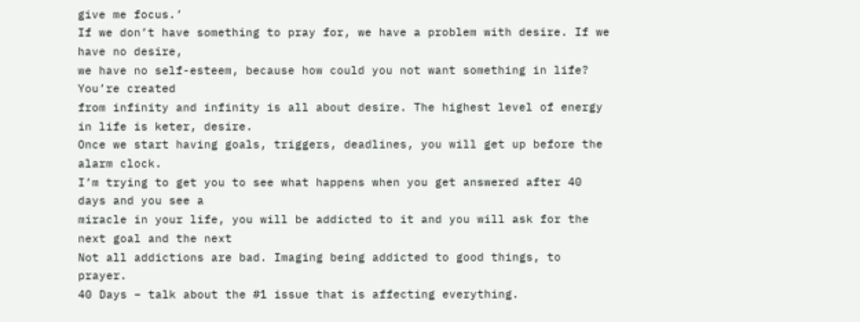give me focus.’
If we don’t have something to pray for, we have a problem with desire. If we have no desire,
we have no self-esteem, because how could you not want something in life? You’re created
from infinity and infinity is all about desire. The highest level of energy in life is keter, desire.
Once we start having goals, triggers, deadlines, you will get up before the alarm clock.
I’m trying to get you to see what happens when you get answered after 40 days and you see a
miracle in your life, you will be addicted to it and you will ask for the next goal and the next
Not all addictions are bad. Imaging being addicted to good things, to prayer.
40 Days – talk about the #1 issue that is affecting everything.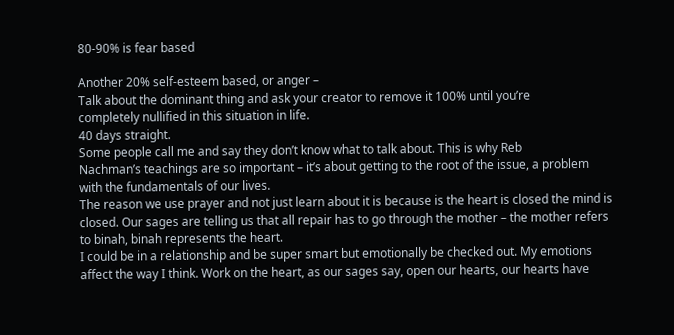80-90% is fear based

Another 20% self-esteem based, or anger –
Talk about the dominant thing and ask your creator to remove it 100% until you’re
completely nullified in this situation in life.
40 days straight.
Some people call me and say they don’t know what to talk about. This is why Reb
Nachman’s teachings are so important – it’s about getting to the root of the issue, a problem
with the fundamentals of our lives.
The reason we use prayer and not just learn about it is because is the heart is closed the mind is
closed. Our sages are telling us that all repair has to go through the mother – the mother refers
to binah, binah represents the heart.
I could be in a relationship and be super smart but emotionally be checked out. My emotions
affect the way I think. Work on the heart, as our sages say, open our hearts, our hearts have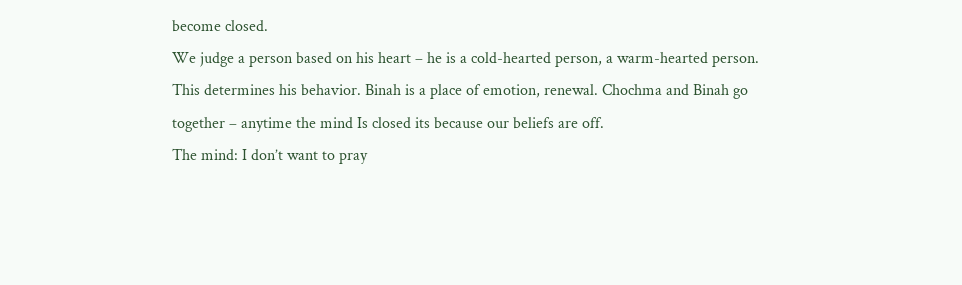become closed.
We judge a person based on his heart – he is a cold-hearted person, a warm-hearted person.
This determines his behavior. Binah is a place of emotion, renewal. Chochma and Binah go
together – anytime the mind Is closed its because our beliefs are off.
The mind: I don’t want to pray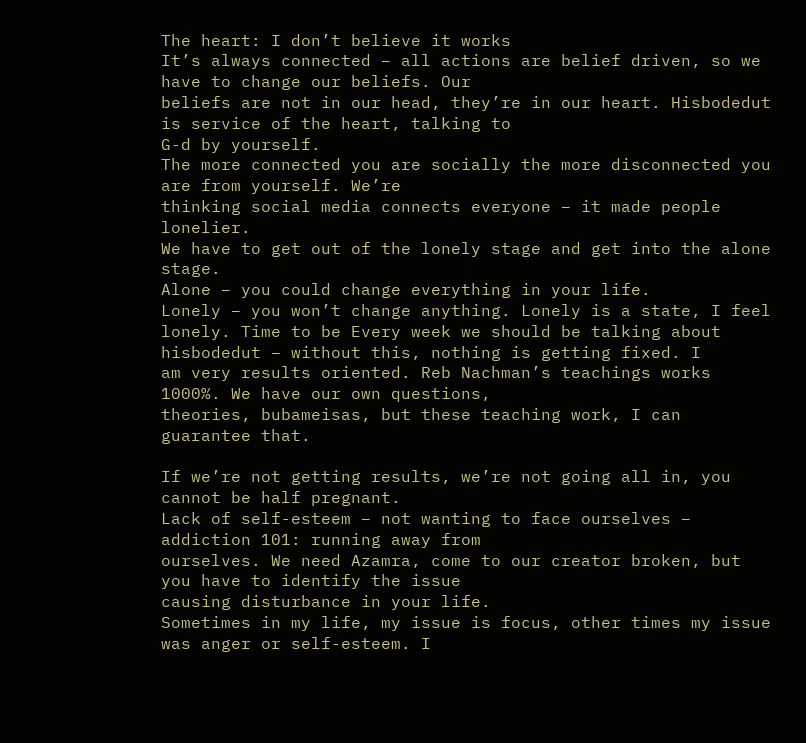The heart: I don’t believe it works
It’s always connected – all actions are belief driven, so we have to change our beliefs. Our
beliefs are not in our head, they’re in our heart. Hisbodedut is service of the heart, talking to
G-d by yourself.
The more connected you are socially the more disconnected you are from yourself. We’re
thinking social media connects everyone – it made people lonelier.
We have to get out of the lonely stage and get into the alone stage.
Alone – you could change everything in your life.
Lonely – you won’t change anything. Lonely is a state, I feel lonely. Time to be Every week we should be talking about hisbodedut – without this, nothing is getting fixed. I
am very results oriented. Reb Nachman’s teachings works 1000%. We have our own questions,
theories, bubameisas, but these teaching work, I can guarantee that.

If we’re not getting results, we’re not going all in, you cannot be half pregnant.
Lack of self-esteem – not wanting to face ourselves – addiction 101: running away from
ourselves. We need Azamra, come to our creator broken, but you have to identify the issue
causing disturbance in your life.
Sometimes in my life, my issue is focus, other times my issue was anger or self-esteem. I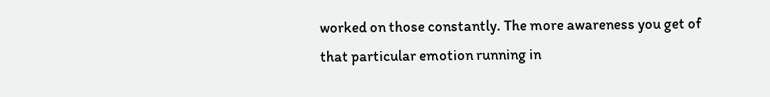worked on those constantly. The more awareness you get of that particular emotion running in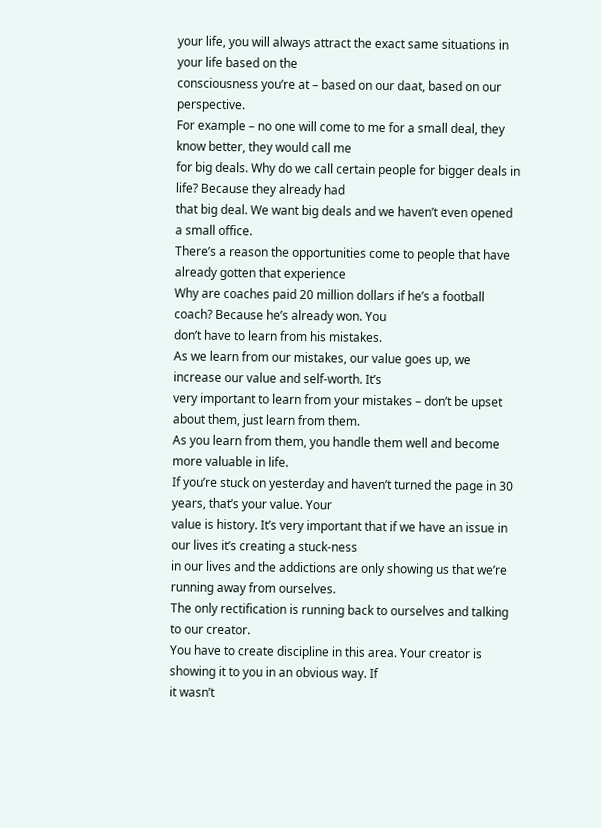your life, you will always attract the exact same situations in your life based on the
consciousness you’re at – based on our daat, based on our perspective.
For example – no one will come to me for a small deal, they know better, they would call me
for big deals. Why do we call certain people for bigger deals in life? Because they already had
that big deal. We want big deals and we haven’t even opened a small office.
There’s a reason the opportunities come to people that have already gotten that experience
Why are coaches paid 20 million dollars if he’s a football coach? Because he’s already won. You
don’t have to learn from his mistakes.
As we learn from our mistakes, our value goes up, we increase our value and self-worth. It’s
very important to learn from your mistakes – don’t be upset about them, just learn from them.
As you learn from them, you handle them well and become more valuable in life.
If you’re stuck on yesterday and haven’t turned the page in 30 years, that’s your value. Your
value is history. It’s very important that if we have an issue in our lives it’s creating a stuck-ness
in our lives and the addictions are only showing us that we’re running away from ourselves.
The only rectification is running back to ourselves and talking to our creator.
You have to create discipline in this area. Your creator is showing it to you in an obvious way. If
it wasn’t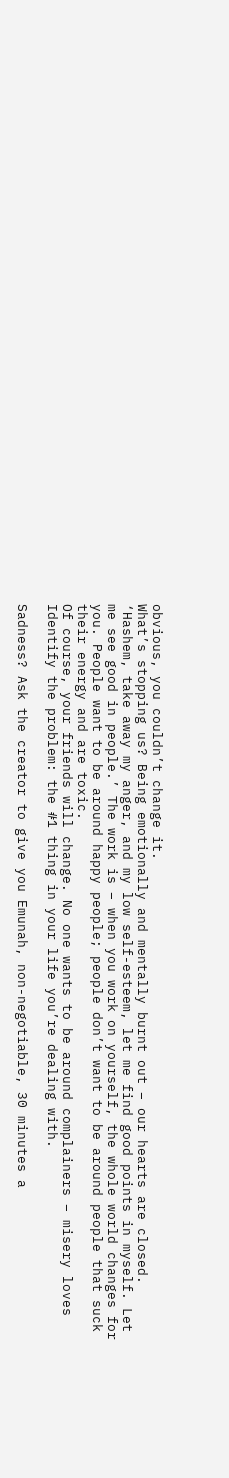obvious, you couldn’t change it.
What’s stopping us? Being emotionally and mentally burnt out – our hearts are closed.
‘Hashem, take away my anger, and my low self-esteem, let me find good points in myself. Let
me see good in people.’ The work is – when you work on yourself, the whole world changes for
you. People want to be around happy people; people don’t want to be around people that suck
their energy and are toxic.
Of course, your friends will change. No one wants to be around complainers – misery loves
Identify the problem: the #1 thing in your life you’re dealing with.

Sadness? Ask the creator to give you Emunah, non-negotiable, 30 minutes a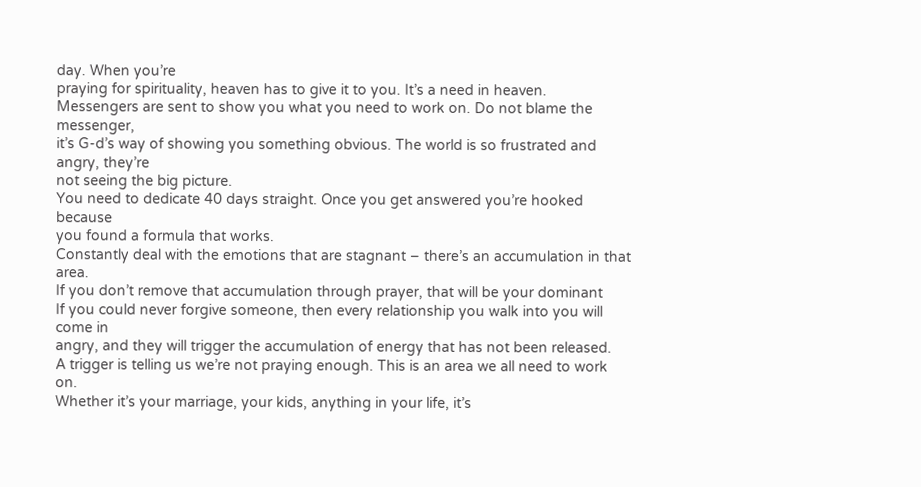day. When you’re
praying for spirituality, heaven has to give it to you. It’s a need in heaven.
Messengers are sent to show you what you need to work on. Do not blame the messenger,
it’s G-d’s way of showing you something obvious. The world is so frustrated and angry, they’re
not seeing the big picture.
You need to dedicate 40 days straight. Once you get answered you’re hooked because
you found a formula that works.
Constantly deal with the emotions that are stagnant – there’s an accumulation in that area.
If you don’t remove that accumulation through prayer, that will be your dominant
If you could never forgive someone, then every relationship you walk into you will come in
angry, and they will trigger the accumulation of energy that has not been released.
A trigger is telling us we’re not praying enough. This is an area we all need to work on.
Whether it’s your marriage, your kids, anything in your life, it’s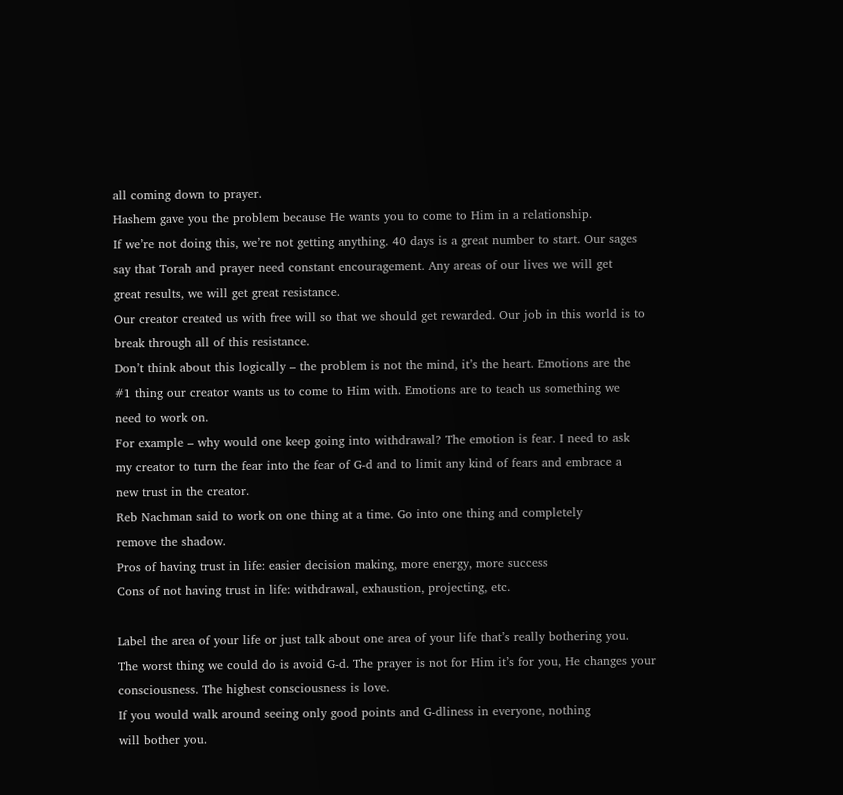all coming down to prayer.
Hashem gave you the problem because He wants you to come to Him in a relationship.
If we’re not doing this, we’re not getting anything. 40 days is a great number to start. Our sages
say that Torah and prayer need constant encouragement. Any areas of our lives we will get
great results, we will get great resistance.
Our creator created us with free will so that we should get rewarded. Our job in this world is to
break through all of this resistance.
Don’t think about this logically – the problem is not the mind, it’s the heart. Emotions are the
#1 thing our creator wants us to come to Him with. Emotions are to teach us something we
need to work on.
For example – why would one keep going into withdrawal? The emotion is fear. I need to ask
my creator to turn the fear into the fear of G-d and to limit any kind of fears and embrace a
new trust in the creator.
Reb Nachman said to work on one thing at a time. Go into one thing and completely
remove the shadow.
Pros of having trust in life: easier decision making, more energy, more success
Cons of not having trust in life: withdrawal, exhaustion, projecting, etc.

Label the area of your life or just talk about one area of your life that’s really bothering you.
The worst thing we could do is avoid G-d. The prayer is not for Him it’s for you, He changes your
consciousness. The highest consciousness is love.
If you would walk around seeing only good points and G-dliness in everyone, nothing
will bother you.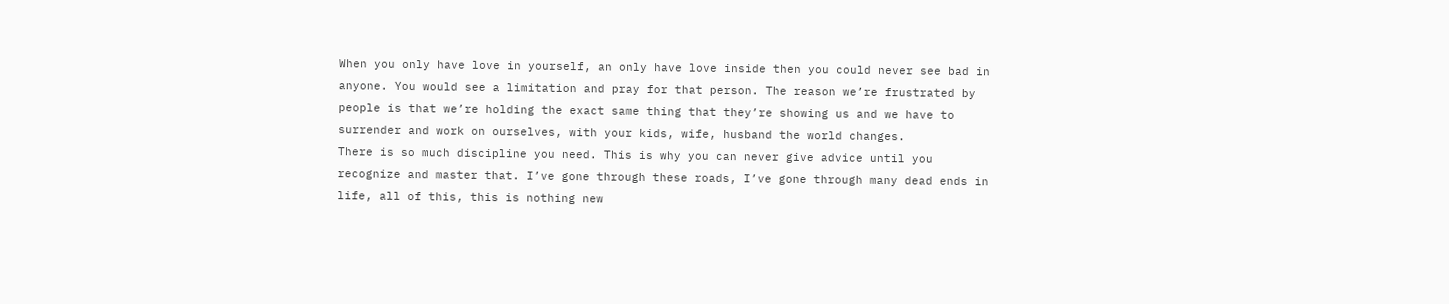When you only have love in yourself, an only have love inside then you could never see bad in
anyone. You would see a limitation and pray for that person. The reason we’re frustrated by
people is that we’re holding the exact same thing that they’re showing us and we have to
surrender and work on ourselves, with your kids, wife, husband the world changes.
There is so much discipline you need. This is why you can never give advice until you
recognize and master that. I’ve gone through these roads, I’ve gone through many dead ends in
life, all of this, this is nothing new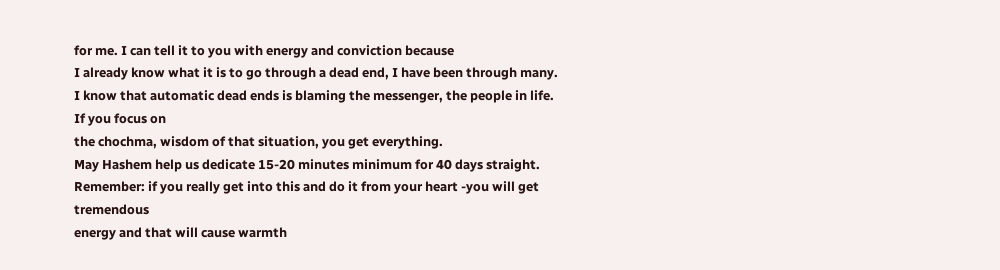for me. I can tell it to you with energy and conviction because
I already know what it is to go through a dead end, I have been through many.
I know that automatic dead ends is blaming the messenger, the people in life. If you focus on
the chochma, wisdom of that situation, you get everything.
May Hashem help us dedicate 15-20 minutes minimum for 40 days straight.
Remember: if you really get into this and do it from your heart -you will get tremendous
energy and that will cause warmth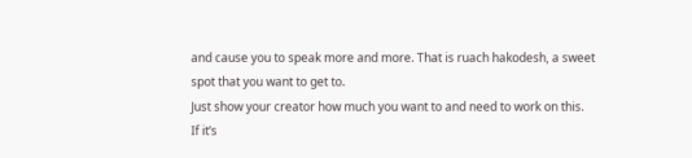and cause you to speak more and more. That is ruach hakodesh, a sweet spot that you want to get to.
Just show your creator how much you want to and need to work on this.
If it’s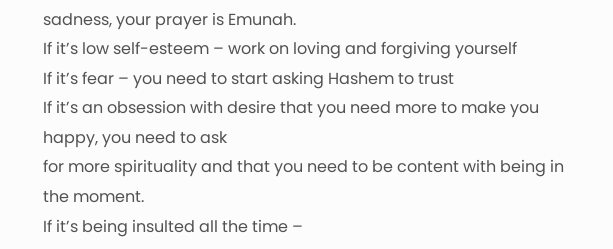sadness, your prayer is Emunah.
If it’s low self-esteem – work on loving and forgiving yourself
If it’s fear – you need to start asking Hashem to trust
If it’s an obsession with desire that you need more to make you happy, you need to ask
for more spirituality and that you need to be content with being in the moment.
If it’s being insulted all the time –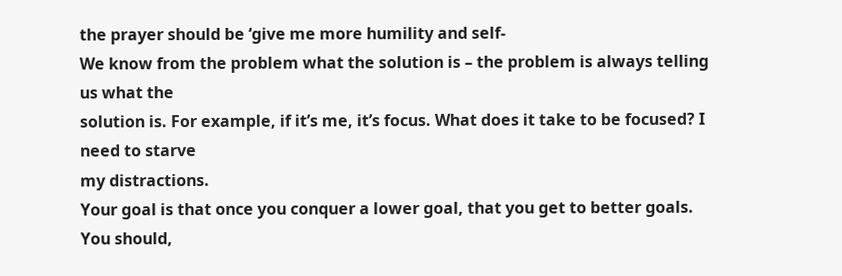the prayer should be ‘give me more humility and self-
We know from the problem what the solution is – the problem is always telling us what the
solution is. For example, if it’s me, it’s focus. What does it take to be focused? I need to starve
my distractions.
Your goal is that once you conquer a lower goal, that you get to better goals. You should,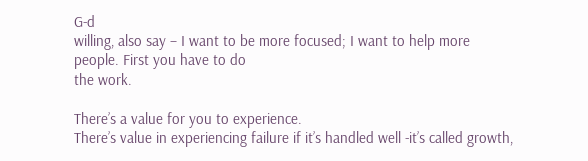G-d
willing, also say – I want to be more focused; I want to help more people. First you have to do
the work.

There’s a value for you to experience.
There’s value in experiencing failure if it’s handled well -it’s called growth,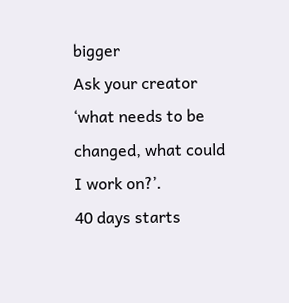bigger
Ask your creator ‘what needs to be changed, what could I work on?’.
40 days starts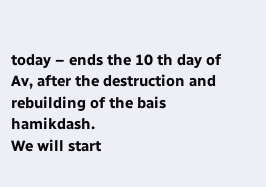today – ends the 10 th day of Av, after the destruction and rebuilding of the bais hamikdash.
We will start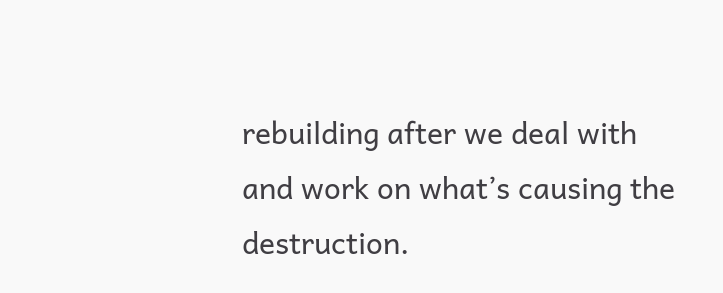rebuilding after we deal with and work on what’s causing the destruction.